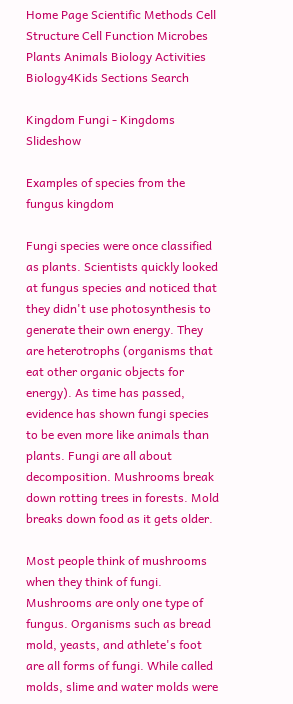Home Page Scientific Methods Cell Structure Cell Function Microbes Plants Animals Biology Activities Biology4Kids Sections Search

Kingdom Fungi - Kingdoms Slideshow

Examples of species from the fungus kingdom

Fungi species were once classified as plants. Scientists quickly looked at fungus species and noticed that they didn't use photosynthesis to generate their own energy. They are heterotrophs (organisms that eat other organic objects for energy). As time has passed, evidence has shown fungi species to be even more like animals than plants. Fungi are all about decomposition. Mushrooms break down rotting trees in forests. Mold breaks down food as it gets older.

Most people think of mushrooms when they think of fungi. Mushrooms are only one type of fungus. Organisms such as bread mold, yeasts, and athlete's foot are all forms of fungi. While called molds, slime and water molds were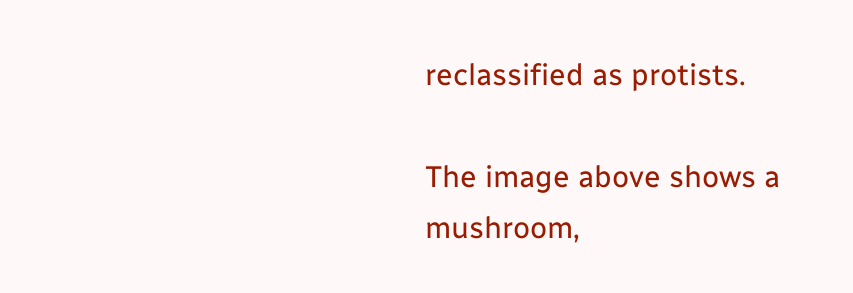reclassified as protists.

The image above shows a mushroom,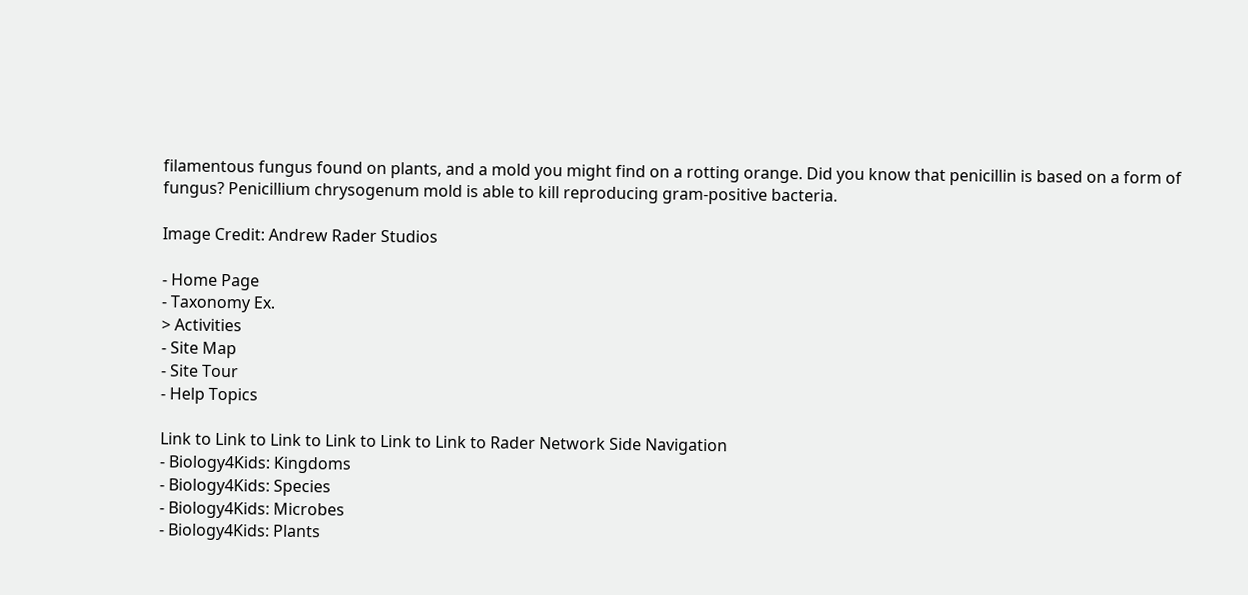filamentous fungus found on plants, and a mold you might find on a rotting orange. Did you know that penicillin is based on a form of fungus? Penicillium chrysogenum mold is able to kill reproducing gram-positive bacteria.

Image Credit: Andrew Rader Studios

- Home Page
- Taxonomy Ex.
> Activities
- Site Map
- Site Tour
- Help Topics

Link to Link to Link to Link to Link to Link to Rader Network Side Navigation
- Biology4Kids: Kingdoms
- Biology4Kids: Species
- Biology4Kids: Microbes
- Biology4Kids: Plants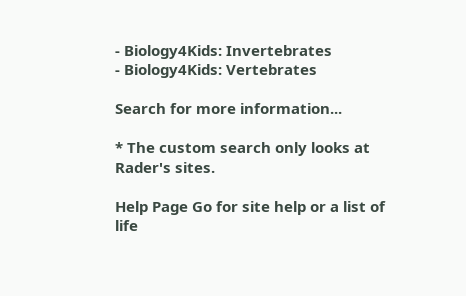- Biology4Kids: Invertebrates
- Biology4Kids: Vertebrates

Search for more information...

* The custom search only looks at Rader's sites.

Help Page Go for site help or a list of life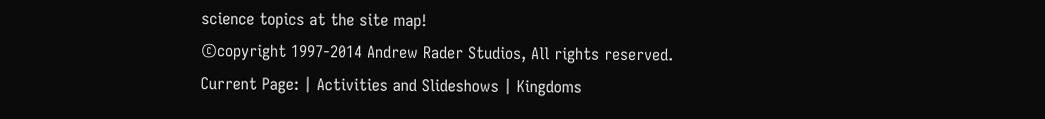science topics at the site map!
©copyright 1997-2014 Andrew Rader Studios, All rights reserved.
Current Page: | Activities and Slideshows | Kingdoms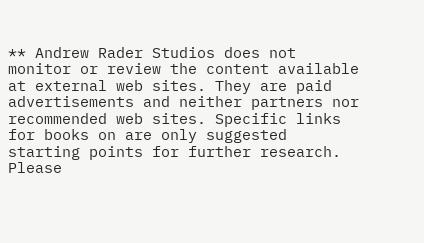** Andrew Rader Studios does not monitor or review the content available at external web sites. They are paid advertisements and neither partners nor recommended web sites. Specific links for books on are only suggested starting points for further research. Please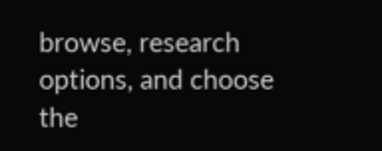browse, research options, and choose the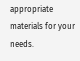appropriate materials for your needs.